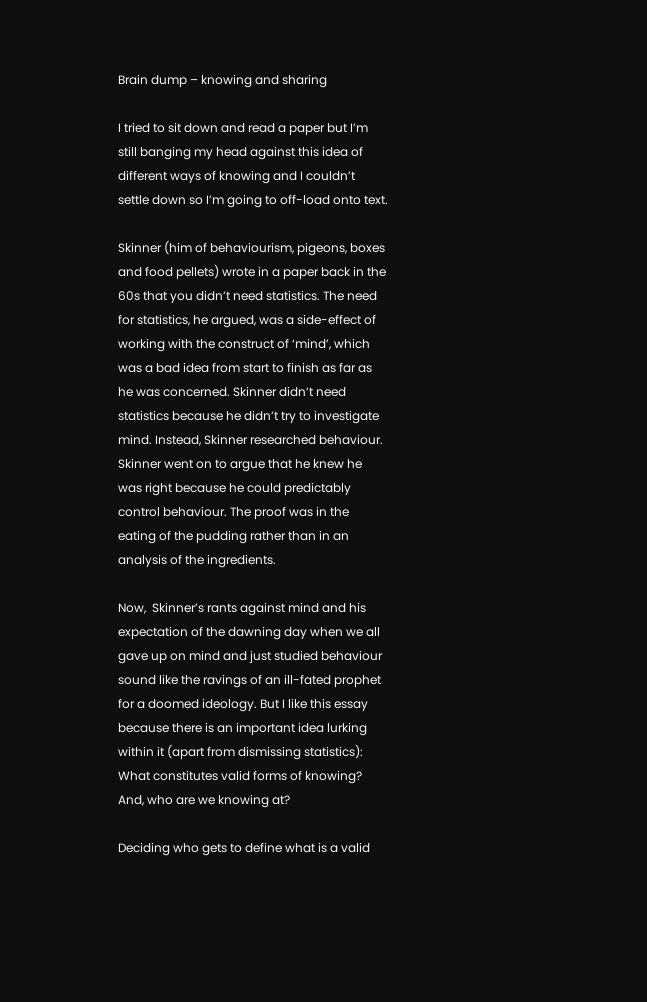Brain dump – knowing and sharing

I tried to sit down and read a paper but I’m still banging my head against this idea of different ways of knowing and I couldn’t settle down so I’m going to off-load onto text.

Skinner (him of behaviourism, pigeons, boxes and food pellets) wrote in a paper back in the 60s that you didn’t need statistics. The need for statistics, he argued, was a side-effect of working with the construct of ‘mind’, which was a bad idea from start to finish as far as he was concerned. Skinner didn’t need statistics because he didn’t try to investigate mind. Instead, Skinner researched behaviour. Skinner went on to argue that he knew he was right because he could predictably control behaviour. The proof was in the eating of the pudding rather than in an analysis of the ingredients.

Now,  Skinner’s rants against mind and his expectation of the dawning day when we all gave up on mind and just studied behaviour sound like the ravings of an ill-fated prophet for a doomed ideology. But I like this essay because there is an important idea lurking within it (apart from dismissing statistics): What constitutes valid forms of knowing? And, who are we knowing at?

Deciding who gets to define what is a valid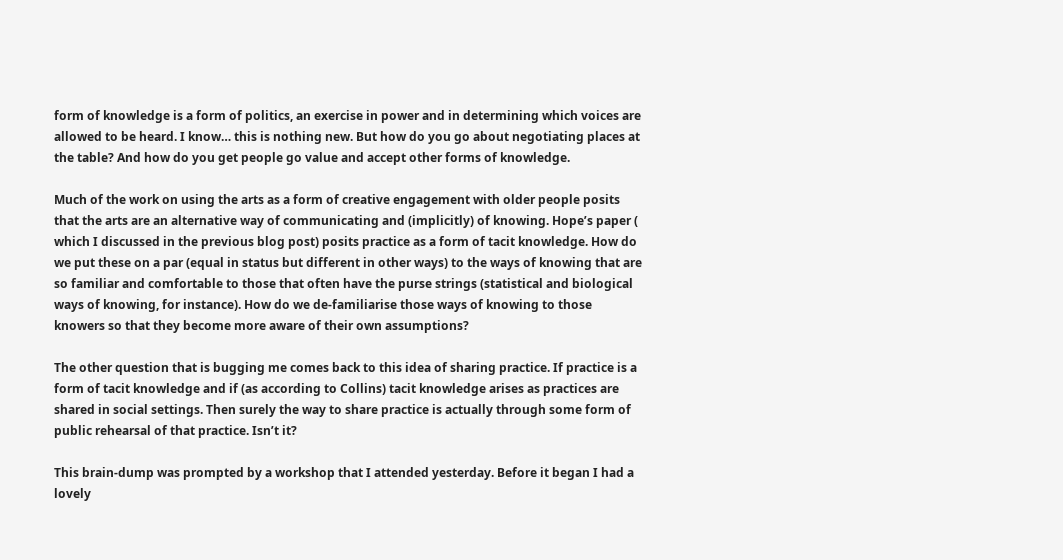form of knowledge is a form of politics, an exercise in power and in determining which voices are allowed to be heard. I know… this is nothing new. But how do you go about negotiating places at the table? And how do you get people go value and accept other forms of knowledge.

Much of the work on using the arts as a form of creative engagement with older people posits that the arts are an alternative way of communicating and (implicitly) of knowing. Hope’s paper ( which I discussed in the previous blog post) posits practice as a form of tacit knowledge. How do we put these on a par (equal in status but different in other ways) to the ways of knowing that are so familiar and comfortable to those that often have the purse strings (statistical and biological ways of knowing, for instance). How do we de-familiarise those ways of knowing to those knowers so that they become more aware of their own assumptions?

The other question that is bugging me comes back to this idea of sharing practice. If practice is a form of tacit knowledge and if (as according to Collins) tacit knowledge arises as practices are shared in social settings. Then surely the way to share practice is actually through some form of public rehearsal of that practice. Isn’t it?

This brain-dump was prompted by a workshop that I attended yesterday. Before it began I had a lovely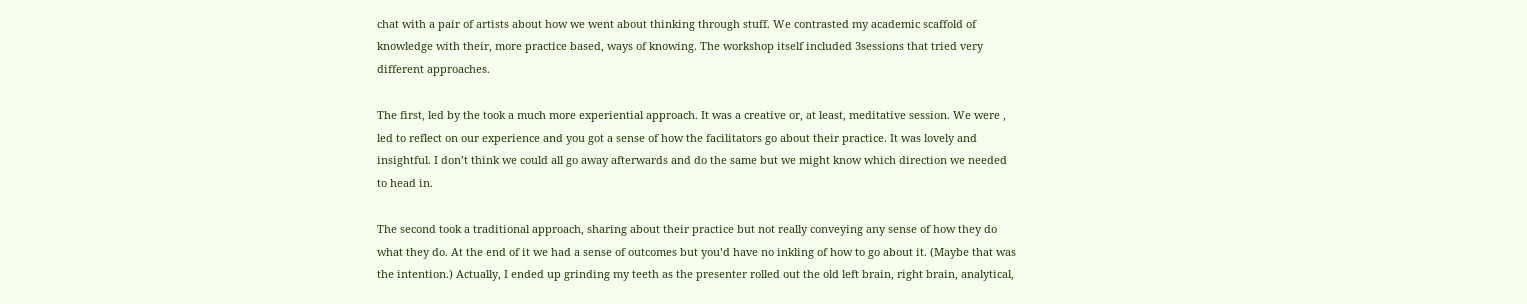chat with a pair of artists about how we went about thinking through stuff. We contrasted my academic scaffold of knowledge with their, more practice based, ways of knowing. The workshop itself included 3sessions that tried very different approaches.

The first, led by the took a much more experiential approach. It was a creative or, at least, meditative session. We were , led to reflect on our experience and you got a sense of how the facilitators go about their practice. It was lovely and insightful. I don’t think we could all go away afterwards and do the same but we might know which direction we needed to head in.

The second took a traditional approach, sharing about their practice but not really conveying any sense of how they do what they do. At the end of it we had a sense of outcomes but you’d have no inkling of how to go about it. (Maybe that was the intention.) Actually, I ended up grinding my teeth as the presenter rolled out the old left brain, right brain, analytical,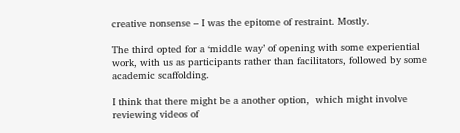creative nonsense – I was the epitome of restraint. Mostly.

The third opted for a ‘middle way’ of opening with some experiential work, with us as participants rather than facilitators, followed by some academic scaffolding.

I think that there might be a another option,  which might involve reviewing videos of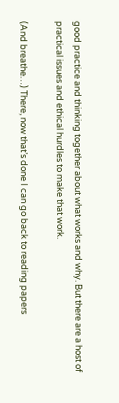good practice and thinking together about what works and why. But there are a host of practical issues and ethical hurdles to make that work.

(And breathe…) There, now that’s done I can go back to reading papers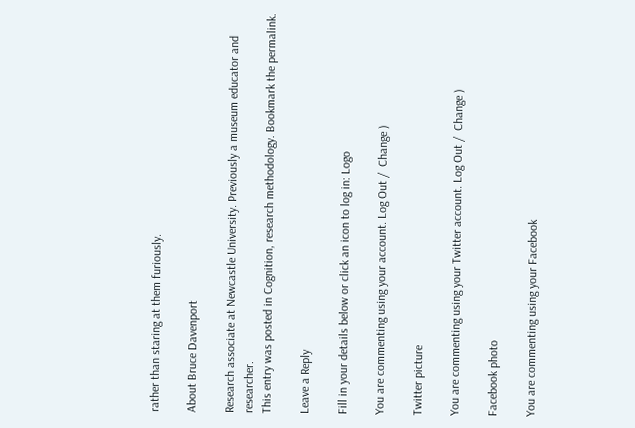rather than staring at them furiously.

About Bruce Davenport

Research associate at Newcastle University. Previously a museum educator and researcher.
This entry was posted in Cognition, research methodology. Bookmark the permalink.

Leave a Reply

Fill in your details below or click an icon to log in: Logo

You are commenting using your account. Log Out /  Change )

Twitter picture

You are commenting using your Twitter account. Log Out /  Change )

Facebook photo

You are commenting using your Facebook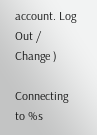account. Log Out /  Change )

Connecting to %s